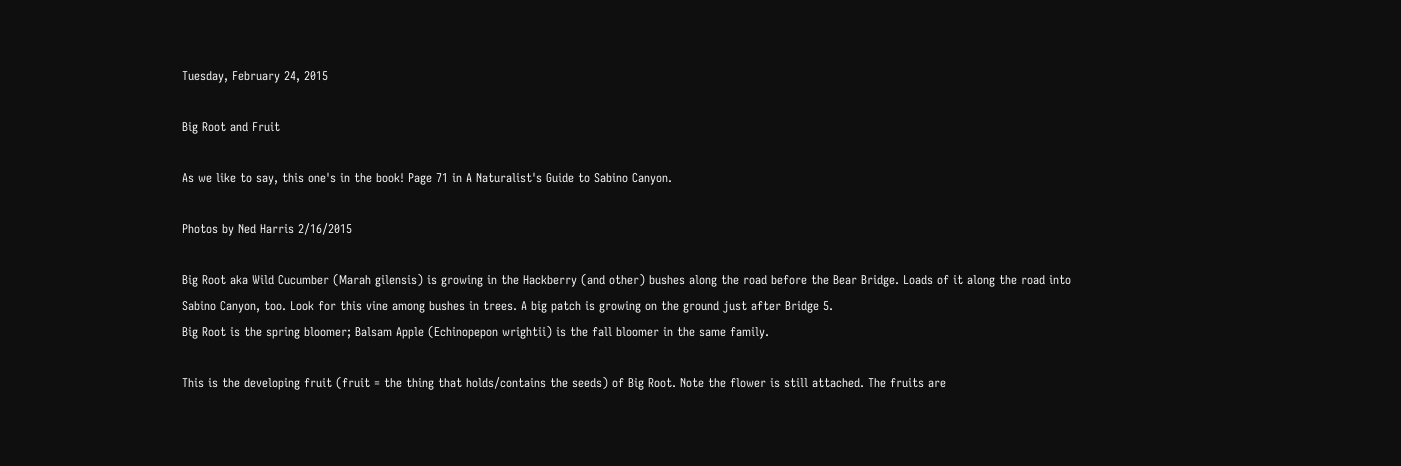Tuesday, February 24, 2015

Big Root and Fruit

As we like to say, this one's in the book! Page 71 in A Naturalist's Guide to Sabino Canyon.

Photos by Ned Harris 2/16/2015

Big Root aka Wild Cucumber (Marah gilensis) is growing in the Hackberry (and other) bushes along the road before the Bear Bridge. Loads of it along the road into Sabino Canyon, too. Look for this vine among bushes in trees. A big patch is growing on the ground just after Bridge 5.
Big Root is the spring bloomer; Balsam Apple (Echinopepon wrightii) is the fall bloomer in the same family.

This is the developing fruit (fruit = the thing that holds/contains the seeds) of Big Root. Note the flower is still attached. The fruits are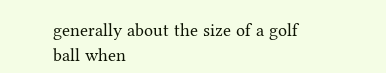generally about the size of a golf ball when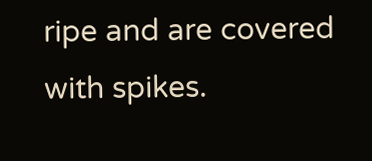ripe and are covered with spikes.